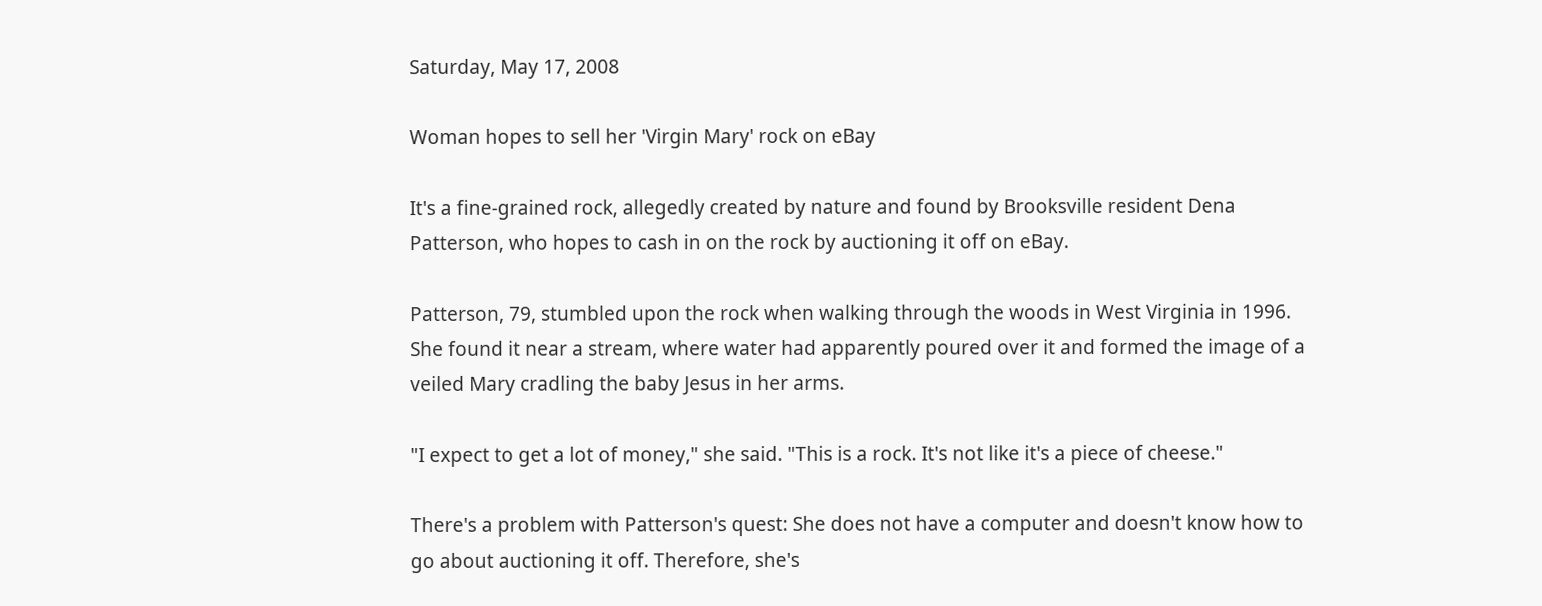Saturday, May 17, 2008

Woman hopes to sell her 'Virgin Mary' rock on eBay

It's a fine-grained rock, allegedly created by nature and found by Brooksville resident Dena Patterson, who hopes to cash in on the rock by auctioning it off on eBay.

Patterson, 79, stumbled upon the rock when walking through the woods in West Virginia in 1996. She found it near a stream, where water had apparently poured over it and formed the image of a veiled Mary cradling the baby Jesus in her arms.

"I expect to get a lot of money," she said. "This is a rock. It's not like it's a piece of cheese."

There's a problem with Patterson's quest: She does not have a computer and doesn't know how to go about auctioning it off. Therefore, she's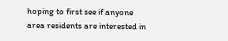hoping to first see if anyone area residents are interested in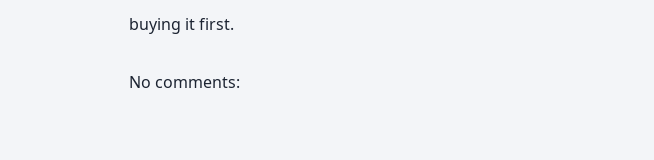buying it first.

No comments: